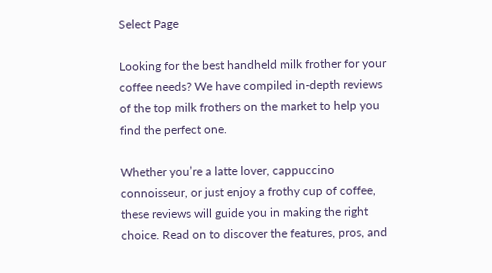Select Page

Looking for the best handheld milk frother for your coffee needs? We have compiled in-depth reviews of the top milk frothers on the market to help you find the perfect one.

Whether you’re a latte lover, cappuccino connoisseur, or just enjoy a frothy cup of coffee, these reviews will guide you in making the right choice. Read on to discover the features, pros, and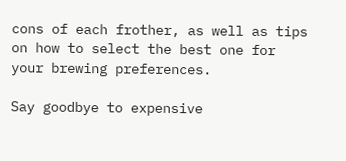cons of each frother, as well as tips on how to select the best one for your brewing preferences.

Say goodbye to expensive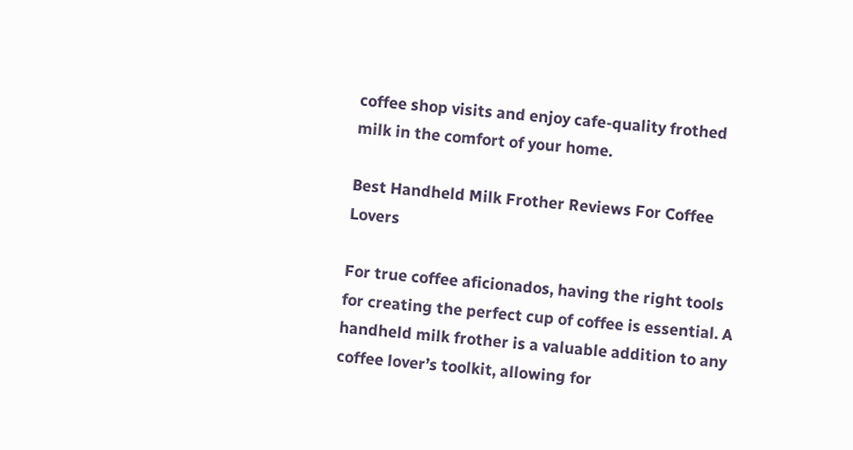coffee shop visits and enjoy cafe-quality frothed milk in the comfort of your home.

Best Handheld Milk Frother Reviews For Coffee Lovers

For true coffee aficionados, having the right tools for creating the perfect cup of coffee is essential. A handheld milk frother is a valuable addition to any coffee lover’s toolkit, allowing for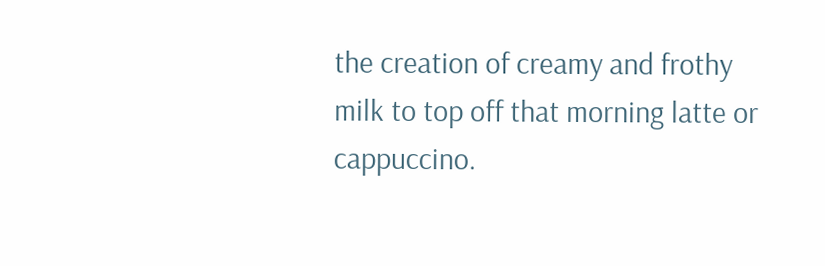the creation of creamy and frothy milk to top off that morning latte or cappuccino.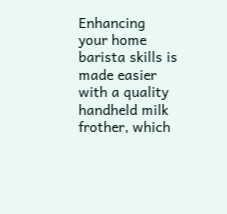Enhancing your home barista skills is made easier with a quality handheld milk frother, which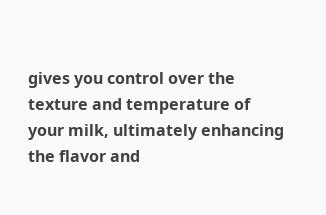gives you control over the texture and temperature of your milk, ultimately enhancing the flavor and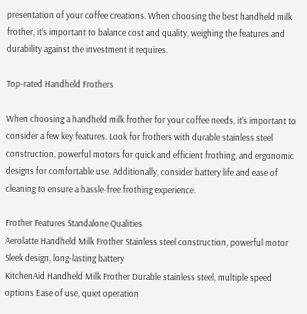presentation of your coffee creations. When choosing the best handheld milk frother, it’s important to balance cost and quality, weighing the features and durability against the investment it requires.

Top-rated Handheld Frothers

When choosing a handheld milk frother for your coffee needs, it’s important to consider a few key features. Look for frothers with durable stainless steel construction, powerful motors for quick and efficient frothing, and ergonomic designs for comfortable use. Additionally, consider battery life and ease of cleaning to ensure a hassle-free frothing experience.

Frother Features Standalone Qualities
Aerolatte Handheld Milk Frother Stainless steel construction, powerful motor Sleek design, long-lasting battery
KitchenAid Handheld Milk Frother Durable stainless steel, multiple speed options Ease of use, quiet operation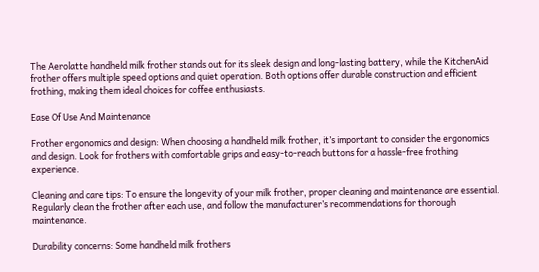The Aerolatte handheld milk frother stands out for its sleek design and long-lasting battery, while the KitchenAid frother offers multiple speed options and quiet operation. Both options offer durable construction and efficient frothing, making them ideal choices for coffee enthusiasts.

Ease Of Use And Maintenance

Frother ergonomics and design: When choosing a handheld milk frother, it’s important to consider the ergonomics and design. Look for frothers with comfortable grips and easy-to-reach buttons for a hassle-free frothing experience.

Cleaning and care tips: To ensure the longevity of your milk frother, proper cleaning and maintenance are essential. Regularly clean the frother after each use, and follow the manufacturer’s recommendations for thorough maintenance.

Durability concerns: Some handheld milk frothers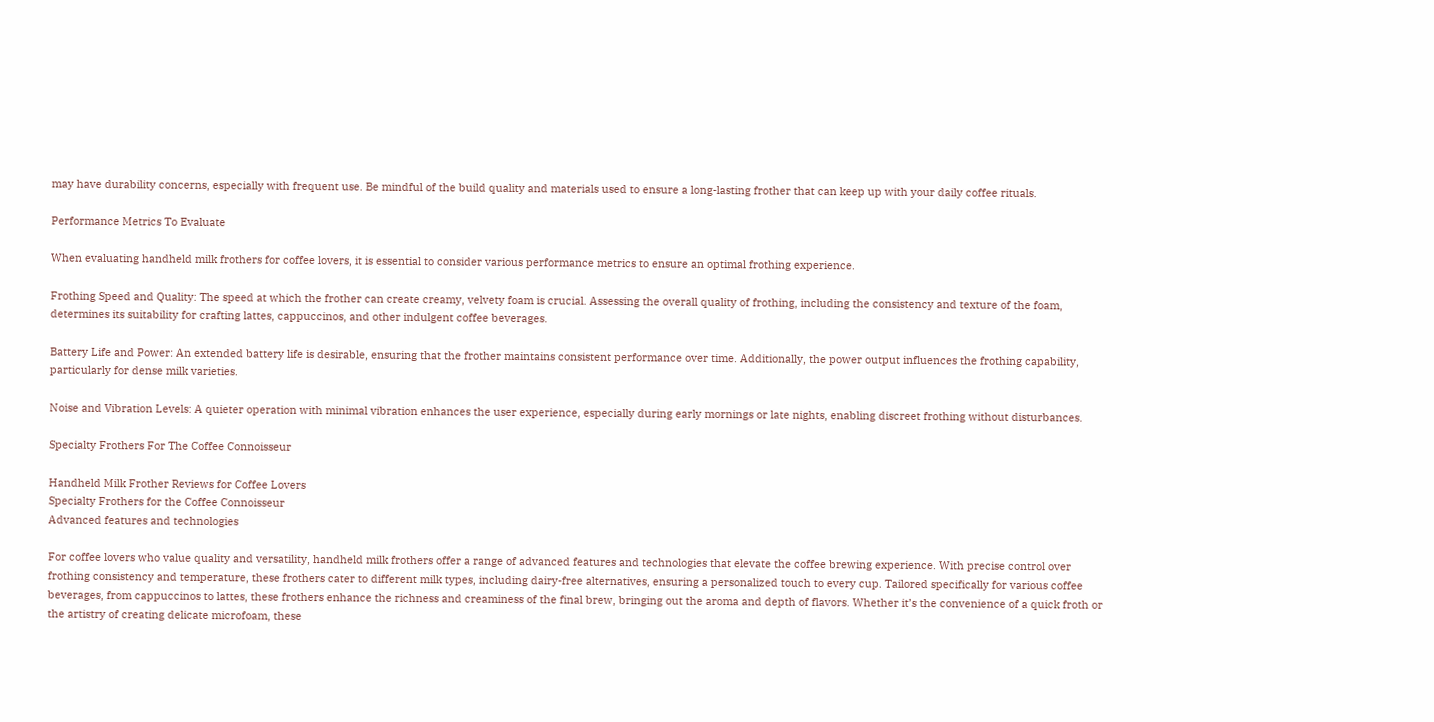may have durability concerns, especially with frequent use. Be mindful of the build quality and materials used to ensure a long-lasting frother that can keep up with your daily coffee rituals.

Performance Metrics To Evaluate

When evaluating handheld milk frothers for coffee lovers, it is essential to consider various performance metrics to ensure an optimal frothing experience.

Frothing Speed and Quality: The speed at which the frother can create creamy, velvety foam is crucial. Assessing the overall quality of frothing, including the consistency and texture of the foam, determines its suitability for crafting lattes, cappuccinos, and other indulgent coffee beverages.

Battery Life and Power: An extended battery life is desirable, ensuring that the frother maintains consistent performance over time. Additionally, the power output influences the frothing capability, particularly for dense milk varieties.

Noise and Vibration Levels: A quieter operation with minimal vibration enhances the user experience, especially during early mornings or late nights, enabling discreet frothing without disturbances.

Specialty Frothers For The Coffee Connoisseur

Handheld Milk Frother Reviews for Coffee Lovers
Specialty Frothers for the Coffee Connoisseur
Advanced features and technologies

For coffee lovers who value quality and versatility, handheld milk frothers offer a range of advanced features and technologies that elevate the coffee brewing experience. With precise control over frothing consistency and temperature, these frothers cater to different milk types, including dairy-free alternatives, ensuring a personalized touch to every cup. Tailored specifically for various coffee beverages, from cappuccinos to lattes, these frothers enhance the richness and creaminess of the final brew, bringing out the aroma and depth of flavors. Whether it’s the convenience of a quick froth or the artistry of creating delicate microfoam, these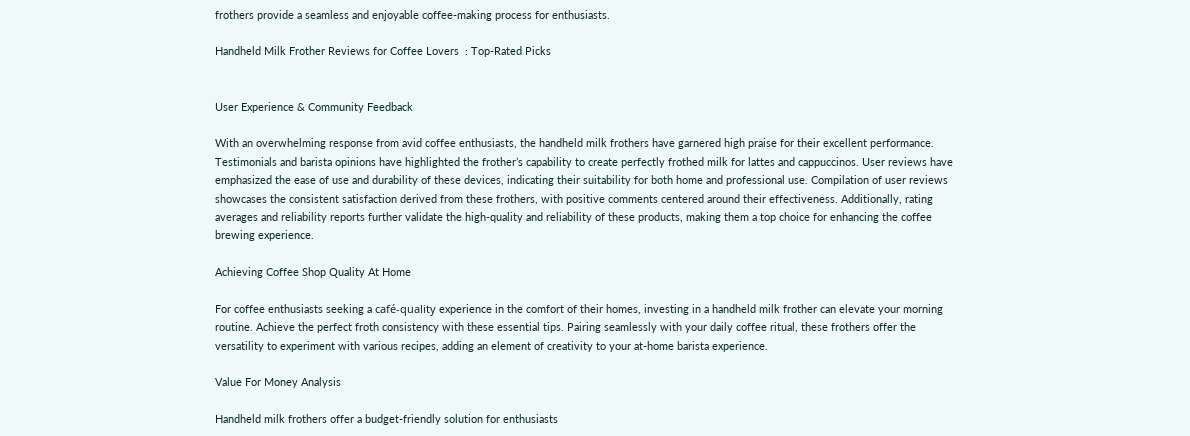frothers provide a seamless and enjoyable coffee-making process for enthusiasts.

Handheld Milk Frother Reviews for Coffee Lovers  : Top-Rated Picks


User Experience & Community Feedback

With an overwhelming response from avid coffee enthusiasts, the handheld milk frothers have garnered high praise for their excellent performance. Testimonials and barista opinions have highlighted the frother’s capability to create perfectly frothed milk for lattes and cappuccinos. User reviews have emphasized the ease of use and durability of these devices, indicating their suitability for both home and professional use. Compilation of user reviews showcases the consistent satisfaction derived from these frothers, with positive comments centered around their effectiveness. Additionally, rating averages and reliability reports further validate the high-quality and reliability of these products, making them a top choice for enhancing the coffee brewing experience.

Achieving Coffee Shop Quality At Home

For coffee enthusiasts seeking a café-quality experience in the comfort of their homes, investing in a handheld milk frother can elevate your morning routine. Achieve the perfect froth consistency with these essential tips. Pairing seamlessly with your daily coffee ritual, these frothers offer the versatility to experiment with various recipes, adding an element of creativity to your at-home barista experience.

Value For Money Analysis

Handheld milk frothers offer a budget-friendly solution for enthusiasts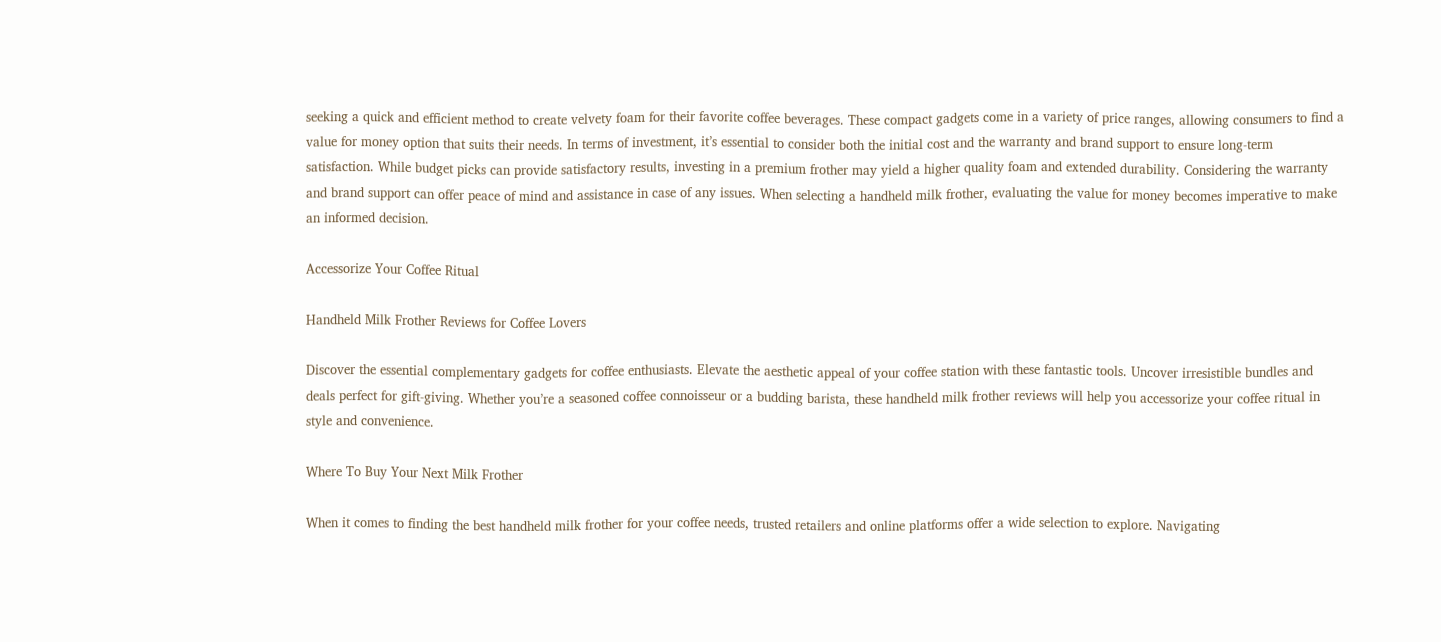seeking a quick and efficient method to create velvety foam for their favorite coffee beverages. These compact gadgets come in a variety of price ranges, allowing consumers to find a value for money option that suits their needs. In terms of investment, it’s essential to consider both the initial cost and the warranty and brand support to ensure long-term satisfaction. While budget picks can provide satisfactory results, investing in a premium frother may yield a higher quality foam and extended durability. Considering the warranty and brand support can offer peace of mind and assistance in case of any issues. When selecting a handheld milk frother, evaluating the value for money becomes imperative to make an informed decision.

Accessorize Your Coffee Ritual

Handheld Milk Frother Reviews for Coffee Lovers

Discover the essential complementary gadgets for coffee enthusiasts. Elevate the aesthetic appeal of your coffee station with these fantastic tools. Uncover irresistible bundles and deals perfect for gift-giving. Whether you’re a seasoned coffee connoisseur or a budding barista, these handheld milk frother reviews will help you accessorize your coffee ritual in style and convenience.

Where To Buy Your Next Milk Frother

When it comes to finding the best handheld milk frother for your coffee needs, trusted retailers and online platforms offer a wide selection to explore. Navigating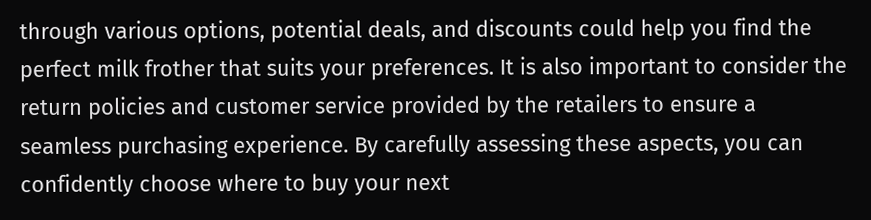through various options, potential deals, and discounts could help you find the perfect milk frother that suits your preferences. It is also important to consider the return policies and customer service provided by the retailers to ensure a seamless purchasing experience. By carefully assessing these aspects, you can confidently choose where to buy your next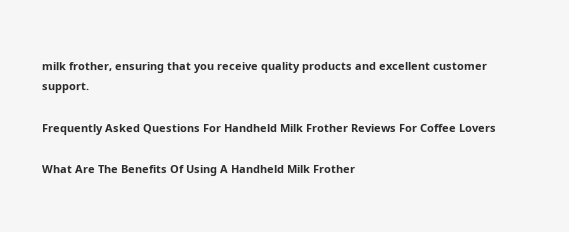milk frother, ensuring that you receive quality products and excellent customer support.

Frequently Asked Questions For Handheld Milk Frother Reviews For Coffee Lovers

What Are The Benefits Of Using A Handheld Milk Frother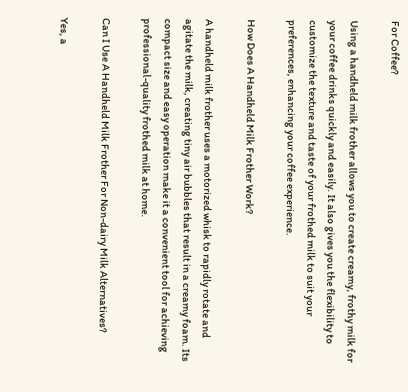For Coffee?

Using a handheld milk frother allows you to create creamy, frothy milk for your coffee drinks quickly and easily. It also gives you the flexibility to customize the texture and taste of your frothed milk to suit your preferences, enhancing your coffee experience.

How Does A Handheld Milk Frother Work?

A handheld milk frother uses a motorized whisk to rapidly rotate and agitate the milk, creating tiny air bubbles that result in a creamy foam. Its compact size and easy operation make it a convenient tool for achieving professional-quality frothed milk at home.

Can I Use A Handheld Milk Frother For Non-dairy Milk Alternatives?

Yes, a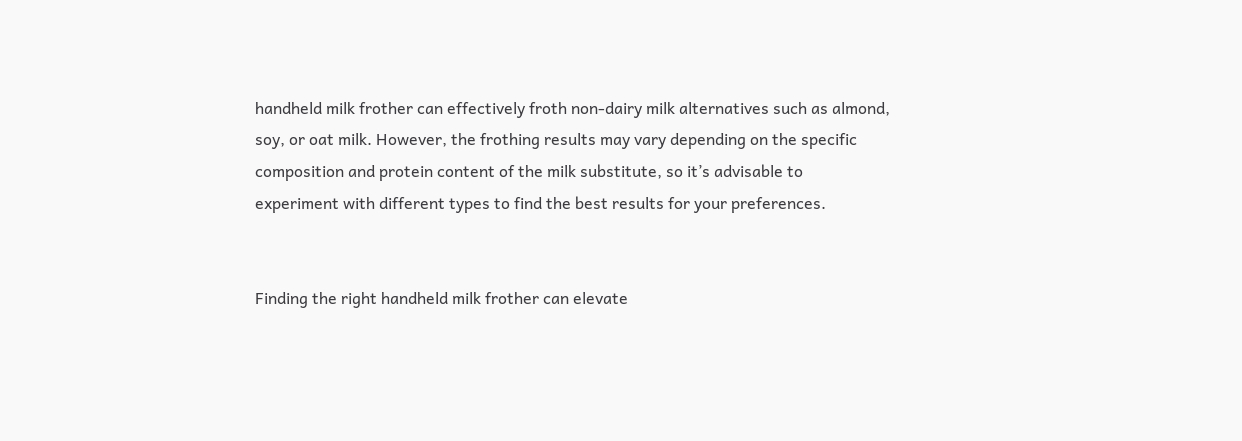handheld milk frother can effectively froth non-dairy milk alternatives such as almond, soy, or oat milk. However, the frothing results may vary depending on the specific composition and protein content of the milk substitute, so it’s advisable to experiment with different types to find the best results for your preferences.


Finding the right handheld milk frother can elevate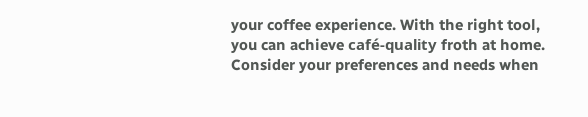your coffee experience. With the right tool, you can achieve café-quality froth at home. Consider your preferences and needs when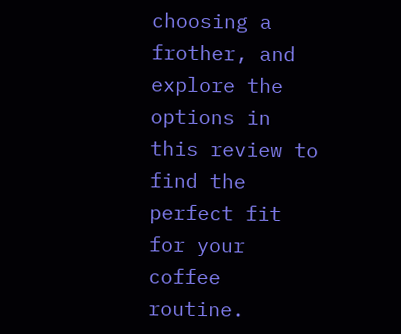choosing a frother, and explore the options in this review to find the perfect fit for your coffee routine.